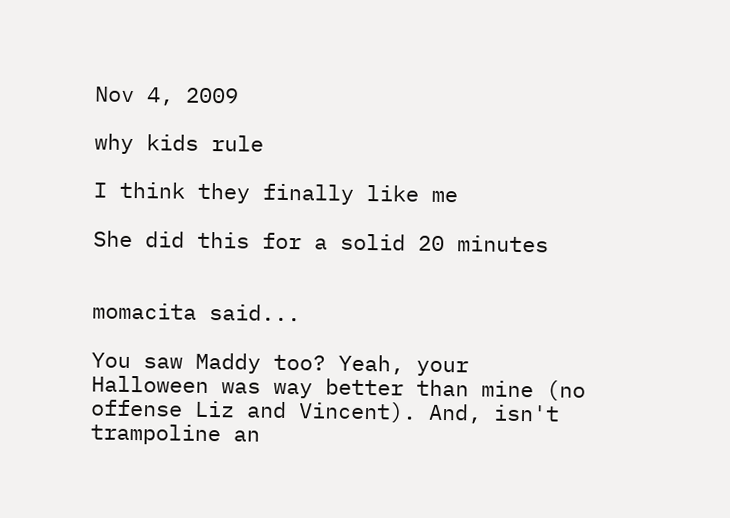Nov 4, 2009

why kids rule

I think they finally like me

She did this for a solid 20 minutes


momacita said...

You saw Maddy too? Yeah, your Halloween was way better than mine (no offense Liz and Vincent). And, isn't trampoline an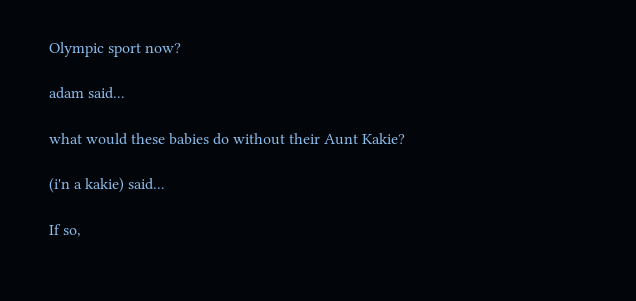Olympic sport now?

adam said...

what would these babies do without their Aunt Kakie?

(i'n a kakie) said...

If so,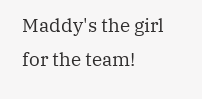Maddy's the girl for the team!